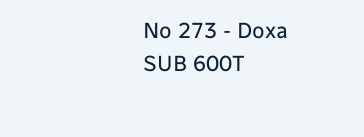No 273 - Doxa SUB 600T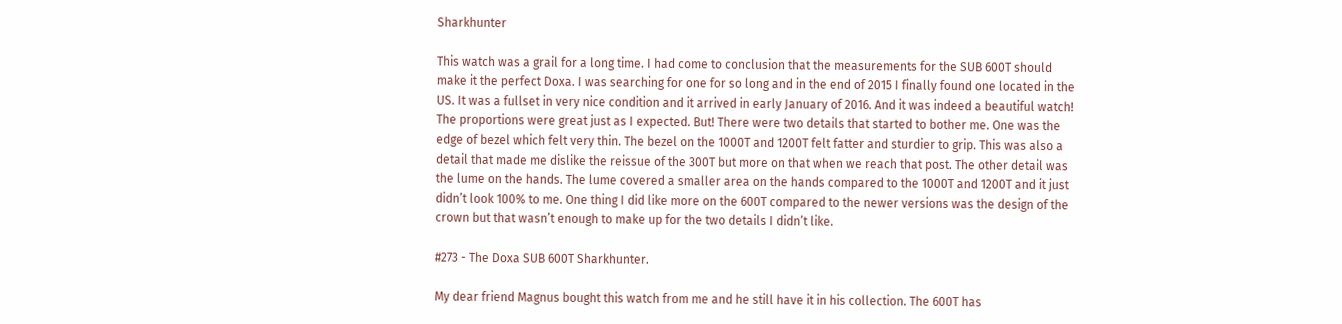Sharkhunter

This watch was a grail for a long time. I had come to conclusion that the measurements for the SUB 600T should make it the perfect Doxa. I was searching for one for so long and in the end of 2015 I finally found one located in the US. It was a fullset in very nice condition and it arrived in early January of 2016. And it was indeed a beautiful watch! The proportions were great just as I expected. But! There were two details that started to bother me. One was the edge of bezel which felt very thin. The bezel on the 1000T and 1200T felt fatter and sturdier to grip. This was also a detail that made me dislike the reissue of the 300T but more on that when we reach that post. The other detail was the lume on the hands. The lume covered a smaller area on the hands compared to the 1000T and 1200T and it just didn’t look 100% to me. One thing I did like more on the 600T compared to the newer versions was the design of the crown but that wasn’t enough to make up for the two details I didn’t like.

#273 - The Doxa SUB 600T Sharkhunter.

My dear friend Magnus bought this watch from me and he still have it in his collection. The 600T has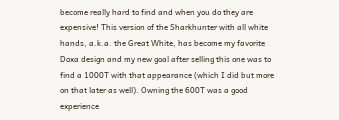become really hard to find and when you do they are expensive! This version of the Sharkhunter with all white hands, a.k.a. the Great White, has become my favorite Doxa design and my new goal after selling this one was to find a 1000T with that appearance (which I did but more on that later as well). Owning the 600T was a good experience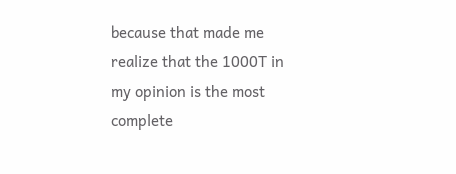because that made me realize that the 1000T in my opinion is the most complete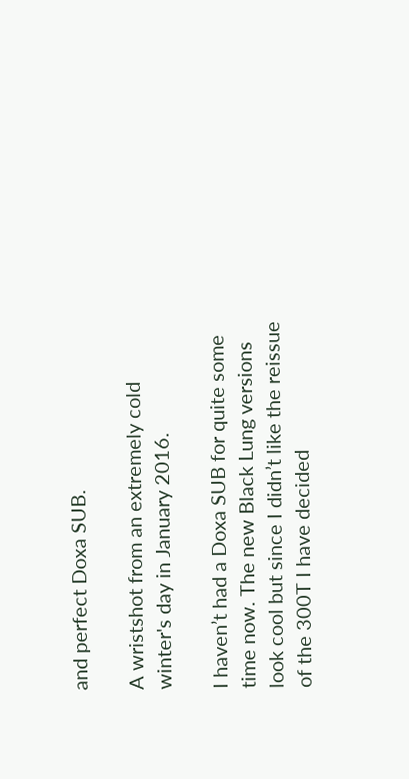and perfect Doxa SUB.

A wristshot from an extremely cold winter's day in January 2016.

I haven’t had a Doxa SUB for quite some time now. The new Black Lung versions look cool but since I didn’t like the reissue of the 300T I have decided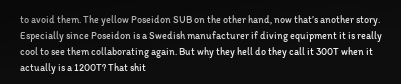to avoid them. The yellow Poseidon SUB on the other hand, now that’s another story. Especially since Poseidon is a Swedish manufacturer if diving equipment it is really cool to see them collaborating again. But why they hell do they call it 300T when it actually is a 1200T? That shit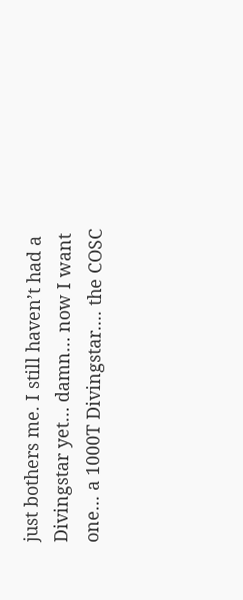just bothers me. I still haven’t had a Divingstar yet… damn… now I want one... a 1000T Divingstar.... the COSC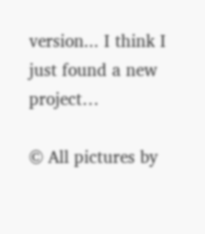version... I think I just found a new project…

© All pictures by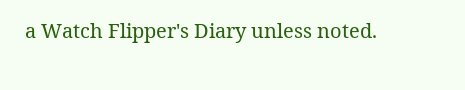a Watch Flipper's Diary unless noted.